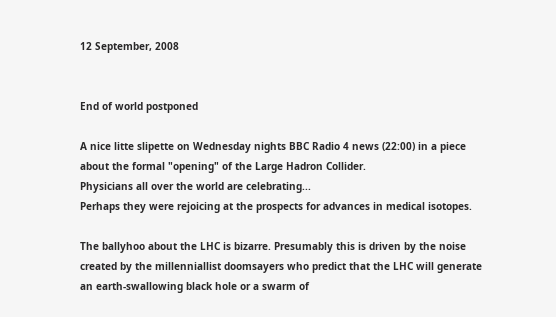12 September, 2008


End of world postponed

A nice litte slipette on Wednesday nights BBC Radio 4 news (22:00) in a piece about the formal "opening" of the Large Hadron Collider.
Physicians all over the world are celebrating...
Perhaps they were rejoicing at the prospects for advances in medical isotopes.

The ballyhoo about the LHC is bizarre. Presumably this is driven by the noise created by the millenniallist doomsayers who predict that the LHC will generate an earth-swallowing black hole or a swarm of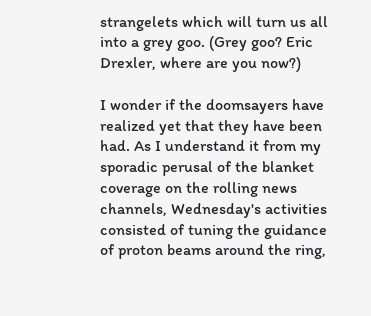strangelets which will turn us all into a grey goo. (Grey goo? Eric Drexler, where are you now?)

I wonder if the doomsayers have realized yet that they have been had. As I understand it from my sporadic perusal of the blanket coverage on the rolling news channels, Wednesday's activities consisted of tuning the guidance of proton beams around the ring,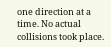one direction at a time. No actual collisions took place.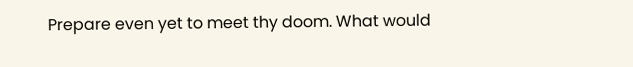Prepare even yet to meet thy doom. What would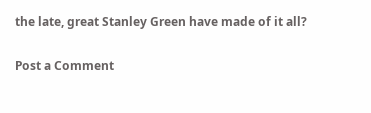the late, great Stanley Green have made of it all?

Post a Comment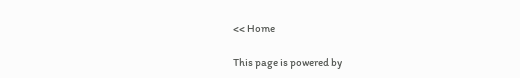<< Home

This page is powered by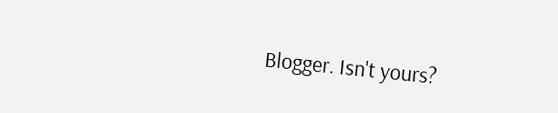Blogger. Isn't yours?